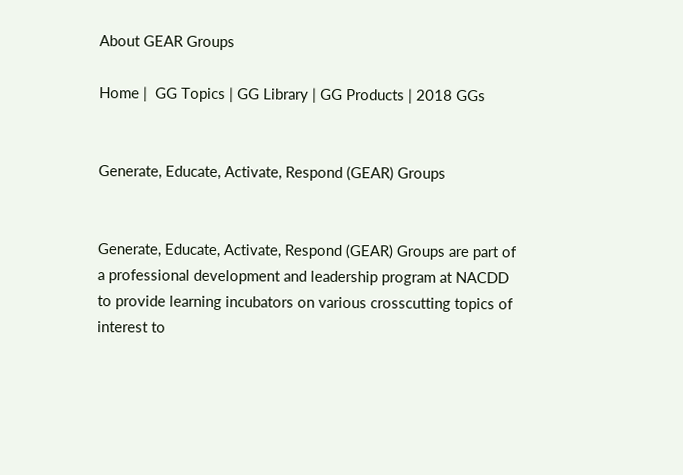About GEAR Groups

Home |  GG Topics | GG Library | GG Products | 2018 GGs


Generate, Educate, Activate, Respond (GEAR) Groups


Generate, Educate, Activate, Respond (GEAR) Groups are part of a professional development and leadership program at NACDD to provide learning incubators on various crosscutting topics of interest to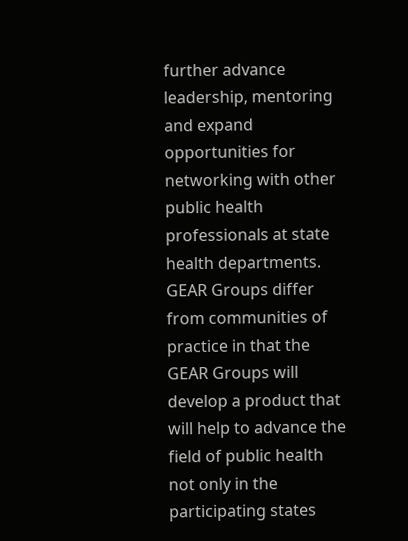further advance leadership, mentoring and expand opportunities for networking with other public health professionals at state health departments. GEAR Groups differ from communities of practice in that the GEAR Groups will develop a product that will help to advance the field of public health not only in the participating states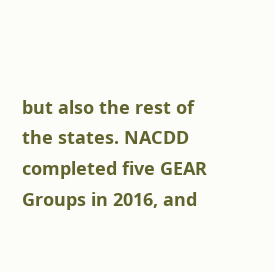but also the rest of the states. NACDD completed five GEAR Groups in 2016, and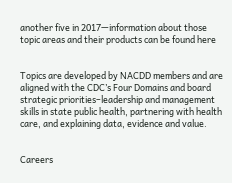another five in 2017—information about those topic areas and their products can be found here


Topics are developed by NACDD members and are aligned with the CDC’s Four Domains and board strategic priorities–leadership and management skills in state public health, partnering with health care, and explaining data, evidence and value.


Careers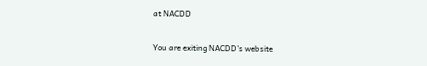at NACDD

You are exiting NACDD’s website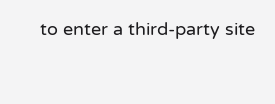to enter a third-party site